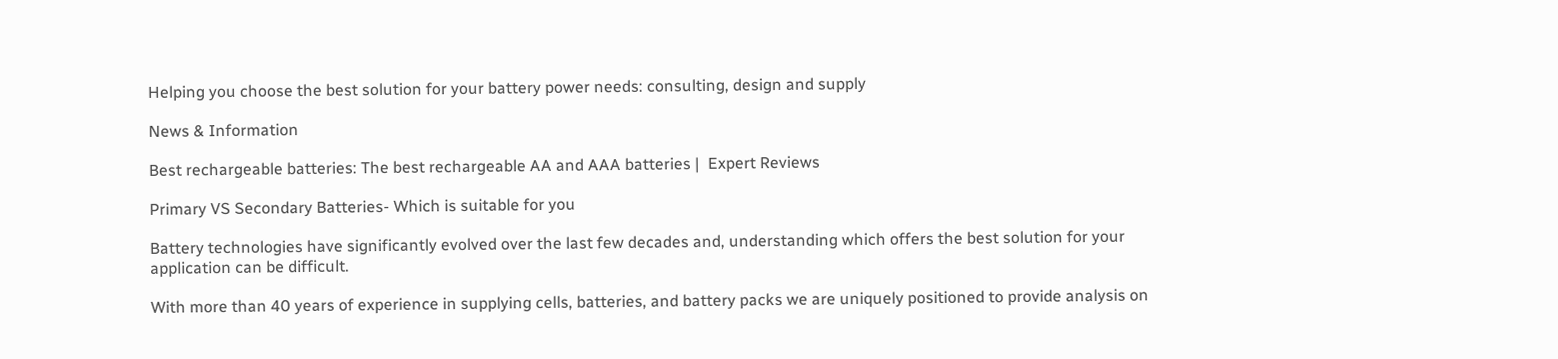Helping you choose the best solution for your battery power needs: consulting, design and supply

News & Information

Best rechargeable batteries: The best rechargeable AA and AAA batteries |  Expert Reviews

Primary VS Secondary Batteries- Which is suitable for you

Battery technologies have significantly evolved over the last few decades and, understanding which offers the best solution for your application can be difficult.

With more than 40 years of experience in supplying cells, batteries, and battery packs we are uniquely positioned to provide analysis on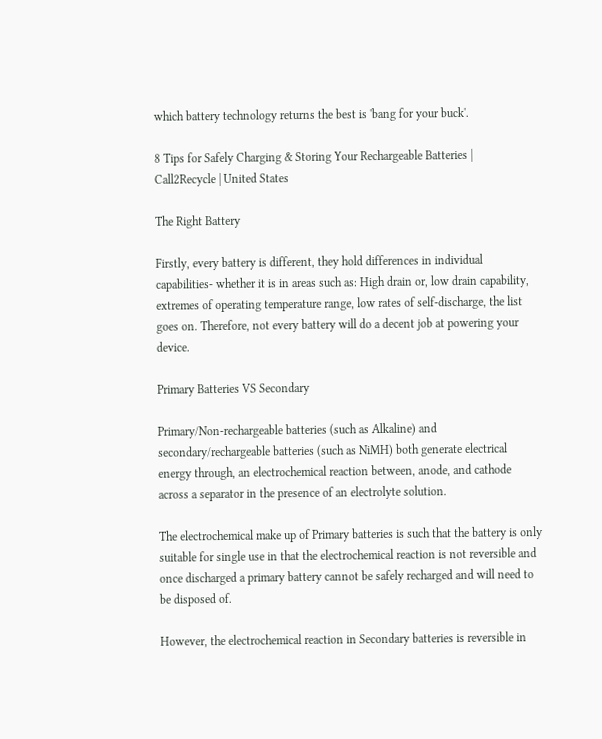which battery technology returns the best is 'bang for your buck'.

8 Tips for Safely Charging & Storing Your Rechargeable Batteries |  Call2Recycle | United States

The Right Battery

Firstly, every battery is different, they hold differences in individual capabilities- whether it is in areas such as: High drain or, low drain capability, extremes of operating temperature range, low rates of self-discharge, the list goes on. Therefore, not every battery will do a decent job at powering your device.

Primary Batteries VS Secondary

Primary/Non-rechargeable batteries (such as Alkaline) and secondary/rechargeable batteries (such as NiMH) both generate electrical energy through, an electrochemical reaction between, anode, and cathode across a separator in the presence of an electrolyte solution.

The electrochemical make up of Primary batteries is such that the battery is only suitable for single use in that the electrochemical reaction is not reversible and once discharged a primary battery cannot be safely recharged and will need to be disposed of.

However, the electrochemical reaction in Secondary batteries is reversible in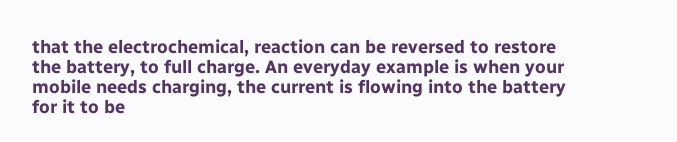that the electrochemical, reaction can be reversed to restore the battery, to full charge. An everyday example is when your mobile needs charging, the current is flowing into the battery for it to be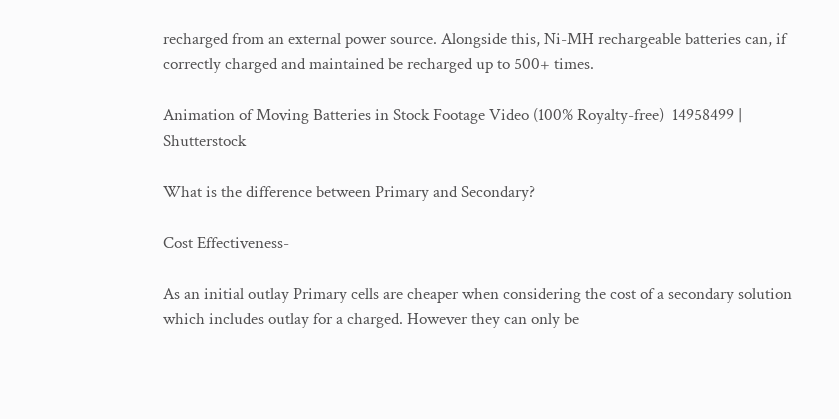recharged from an external power source. Alongside this, Ni-MH rechargeable batteries can, if correctly charged and maintained be recharged up to 500+ times.

Animation of Moving Batteries in Stock Footage Video (100% Royalty-free)  14958499 | Shutterstock

What is the difference between Primary and Secondary?

Cost Effectiveness-

As an initial outlay Primary cells are cheaper when considering the cost of a secondary solution which includes outlay for a charged. However they can only be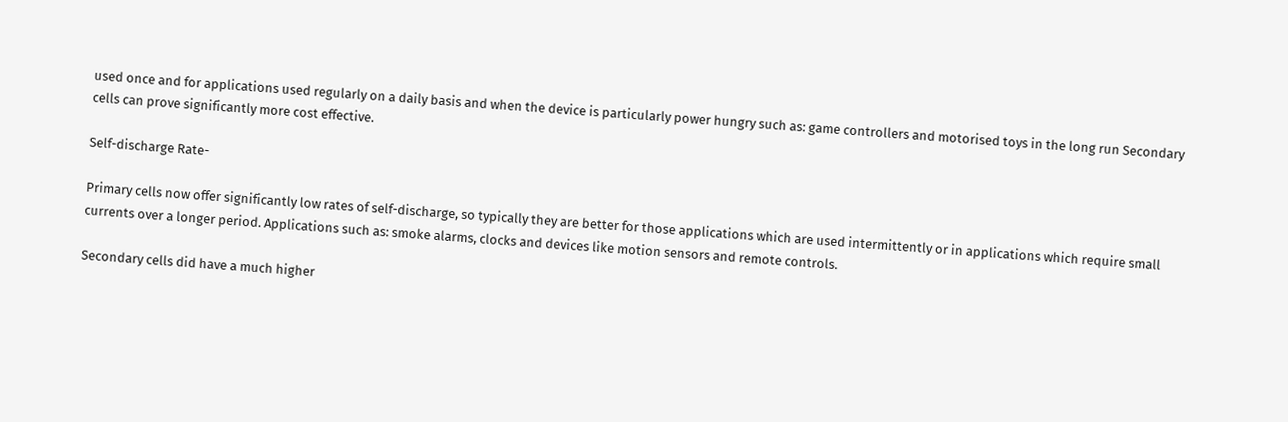used once and for applications used regularly on a daily basis and when the device is particularly power hungry such as: game controllers and motorised toys in the long run Secondary cells can prove significantly more cost effective.

Self-discharge Rate-

Primary cells now offer significantly low rates of self-discharge, so typically they are better for those applications which are used intermittently or in applications which require small currents over a longer period. Applications such as: smoke alarms, clocks and devices like motion sensors and remote controls.

Secondary cells did have a much higher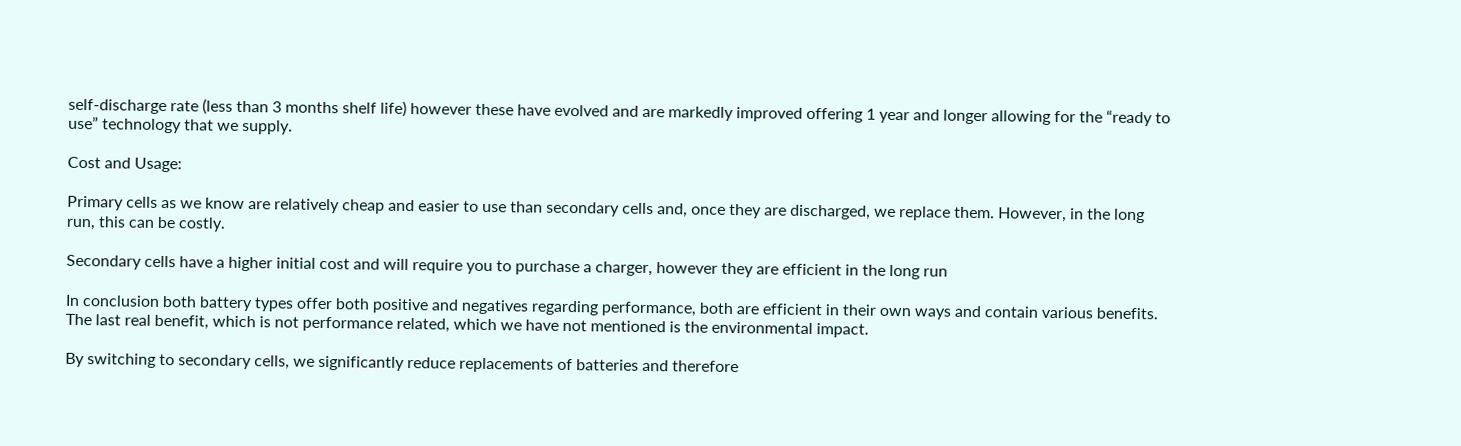self-discharge rate (less than 3 months shelf life) however these have evolved and are markedly improved offering 1 year and longer allowing for the “ready to use” technology that we supply.

Cost and Usage:

Primary cells as we know are relatively cheap and easier to use than secondary cells and, once they are discharged, we replace them. However, in the long run, this can be costly.

Secondary cells have a higher initial cost and will require you to purchase a charger, however they are efficient in the long run

In conclusion both battery types offer both positive and negatives regarding performance, both are efficient in their own ways and contain various benefits. The last real benefit, which is not performance related, which we have not mentioned is the environmental impact.

By switching to secondary cells, we significantly reduce replacements of batteries and therefore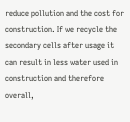reduce pollution and the cost for construction. If we recycle the secondary cells after usage it can result in less water used in construction and therefore overall,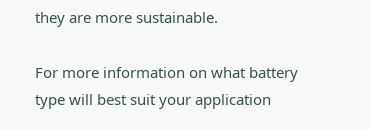they are more sustainable.

For more information on what battery type will best suit your application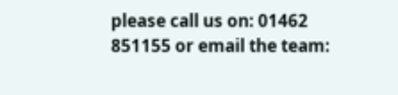please call us on: 01462 851155 or email the team: